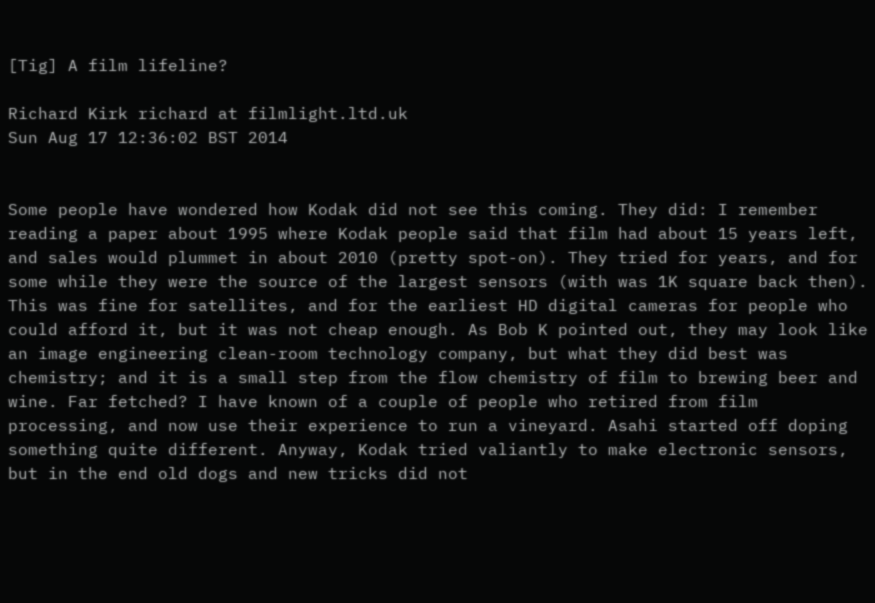[Tig] A film lifeline?

Richard Kirk richard at filmlight.ltd.uk
Sun Aug 17 12:36:02 BST 2014


Some people have wondered how Kodak did not see this coming. They did: I remember reading a paper about 1995 where Kodak people said that film had about 15 years left, and sales would plummet in about 2010 (pretty spot-on). They tried for years, and for some while they were the source of the largest sensors (with was 1K square back then). This was fine for satellites, and for the earliest HD digital cameras for people who could afford it, but it was not cheap enough. As Bob K pointed out, they may look like an image engineering clean-room technology company, but what they did best was chemistry; and it is a small step from the flow chemistry of film to brewing beer and wine. Far fetched? I have known of a couple of people who retired from film processing, and now use their experience to run a vineyard. Asahi started off doping something quite different. Anyway, Kodak tried valiantly to make electronic sensors, but in the end old dogs and new tricks did not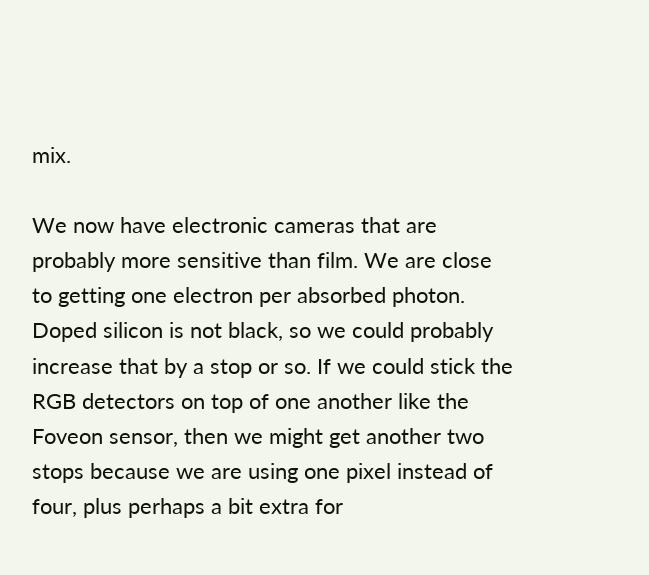mix.

We now have electronic cameras that are probably more sensitive than film. We are close to getting one electron per absorbed photon. Doped silicon is not black, so we could probably increase that by a stop or so. If we could stick the RGB detectors on top of one another like the Foveon sensor, then we might get another two stops because we are using one pixel instead of four, plus perhaps a bit extra for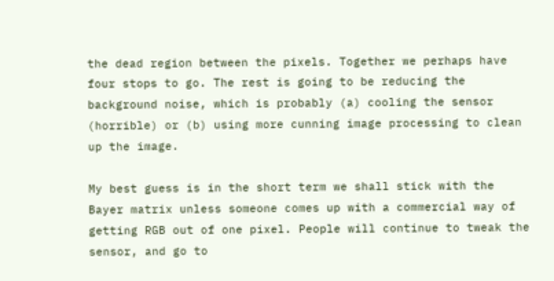the dead region between the pixels. Together we perhaps have four stops to go. The rest is going to be reducing the background noise, which is probably (a) cooling the sensor (horrible) or (b) using more cunning image processing to clean up the image.

My best guess is in the short term we shall stick with the Bayer matrix unless someone comes up with a commercial way of getting RGB out of one pixel. People will continue to tweak the sensor, and go to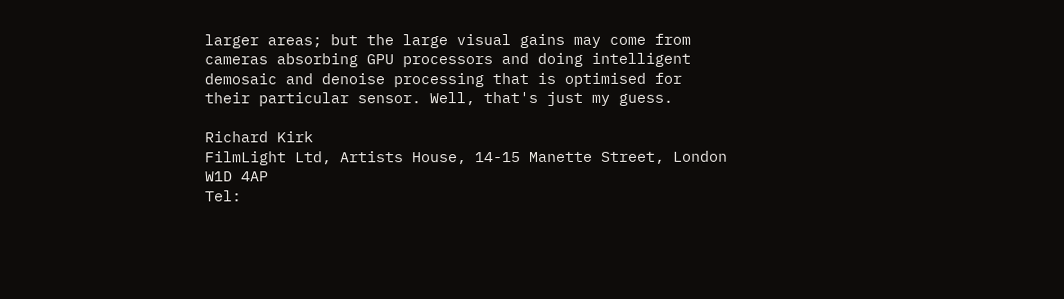larger areas; but the large visual gains may come from cameras absorbing GPU processors and doing intelligent demosaic and denoise processing that is optimised for their particular sensor. Well, that's just my guess.

Richard Kirk
FilmLight Ltd, Artists House, 14-15 Manette Street, London W1D 4AP
Tel: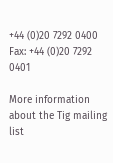+44 (0)20 7292 0400  Fax: +44 (0)20 7292 0401

More information about the Tig mailing list